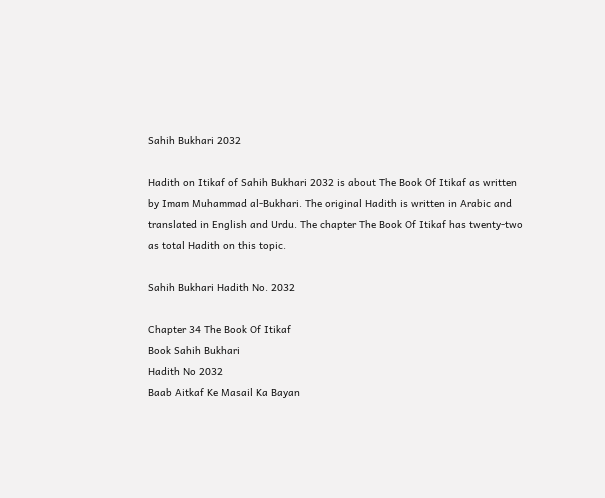Sahih Bukhari 2032

Hadith on Itikaf of Sahih Bukhari 2032 is about The Book Of Itikaf as written by Imam Muhammad al-Bukhari. The original Hadith is written in Arabic and translated in English and Urdu. The chapter The Book Of Itikaf has twenty-two as total Hadith on this topic.

Sahih Bukhari Hadith No. 2032

Chapter 34 The Book Of Itikaf
Book Sahih Bukhari
Hadith No 2032
Baab Aitkaf Ke Masail Ka Bayan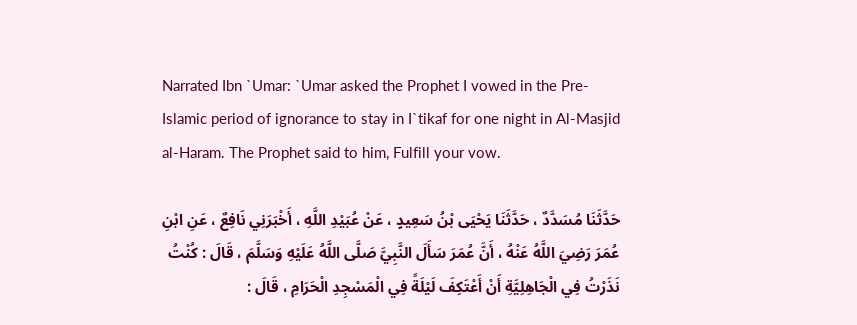Narrated Ibn `Umar: `Umar asked the Prophet I vowed in the Pre-Islamic period of ignorance to stay in I`tikaf for one night in Al-Masjid al-Haram. The Prophet said to him, Fulfill your vow.

حَدَّثَنَا مُسَدَّدٌ ، حَدَّثَنَا يَحْيَى بْنُ سَعِيدٍ ، عَنْ عُبَيْدِ اللَّهِ ، أَخْبَرَنِي نَافِعٌ ، عَنِ ابْنِ عُمَرَ رَضِيَ اللَّهُ عَنْهُ ، أَنَّ عُمَرَ سَأَلَ النَّبِيَّ صَلَّى اللَّهُ عَلَيْهِ وَسَلَّمَ ، قَالَ : كُنْتُ نَذَرْتُ فِي الْجَاهِلِيَّةِ أَنْ أَعْتَكِفَ لَيْلَةً فِي الْمَسْجِدِ الْحَرَامِ ، قَالَ :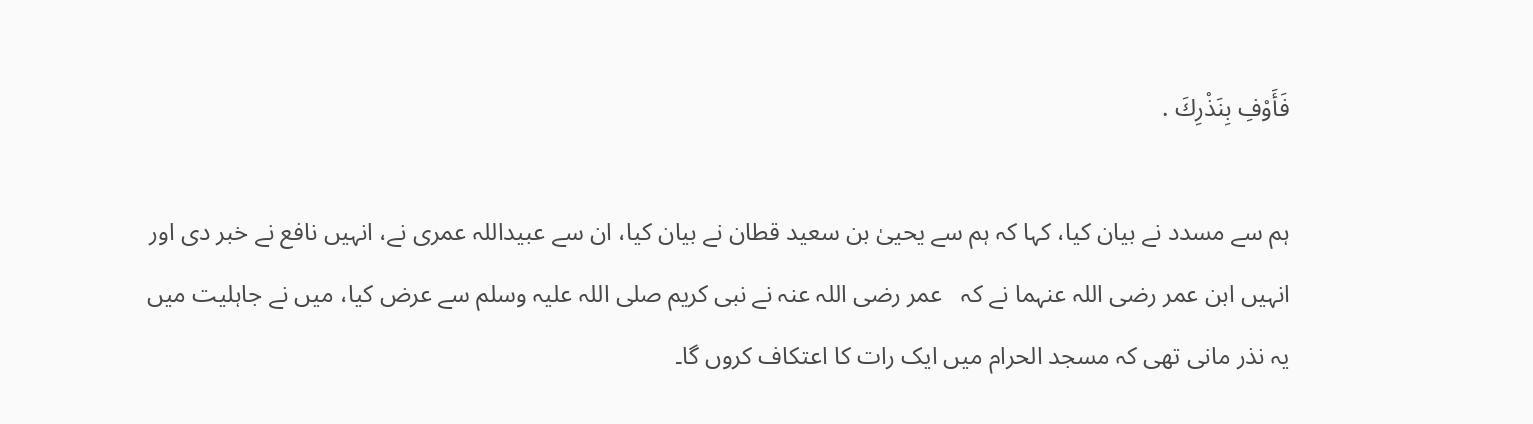فَأَوْفِ بِنَذْرِكَ .

ہم سے مسدد نے بیان کیا، کہا کہ ہم سے یحییٰ بن سعید قطان نے بیان کیا، ان سے عبیداللہ عمری نے، انہیں نافع نے خبر دی اور انہیں ابن عمر رضی اللہ عنہما نے کہ   عمر رضی اللہ عنہ نے نبی کریم صلی اللہ علیہ وسلم سے عرض کیا، میں نے جاہلیت میں یہ نذر مانی تھی کہ مسجد الحرام میں ایک رات کا اعتکاف کروں گا۔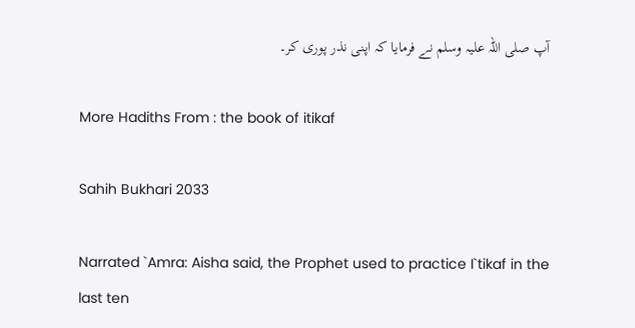آپ صلی اللہ علیہ وسلم نے فرمایا کہ اپنی نذر پوری کر۔

More Hadiths From : the book of itikaf

Sahih Bukhari 2033

Narrated `Amra: Aisha said, the Prophet used to practice I`tikaf in the last ten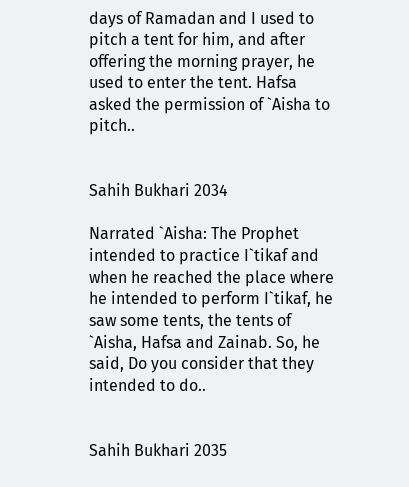days of Ramadan and I used to pitch a tent for him, and after offering the morning prayer, he used to enter the tent. Hafsa asked the permission of `Aisha to pitch..


Sahih Bukhari 2034

Narrated `Aisha: The Prophet intended to practice I`tikaf and when he reached the place where he intended to perform I`tikaf, he saw some tents, the tents of `Aisha, Hafsa and Zainab. So, he said, Do you consider that they intended to do..


Sahih Bukhari 2035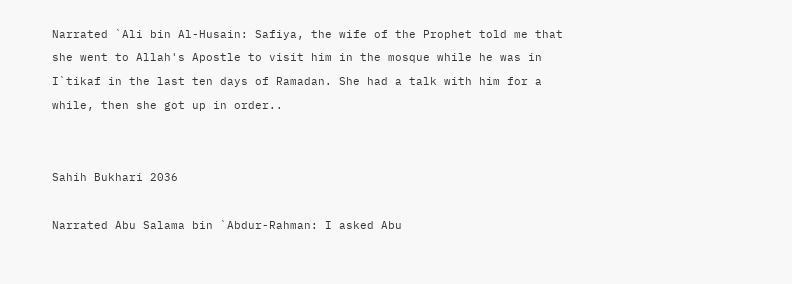Narrated `Ali bin Al-Husain: Safiya, the wife of the Prophet told me that she went to Allah's Apostle to visit him in the mosque while he was in I`tikaf in the last ten days of Ramadan. She had a talk with him for a while, then she got up in order..


Sahih Bukhari 2036

Narrated Abu Salama bin `Abdur-Rahman: I asked Abu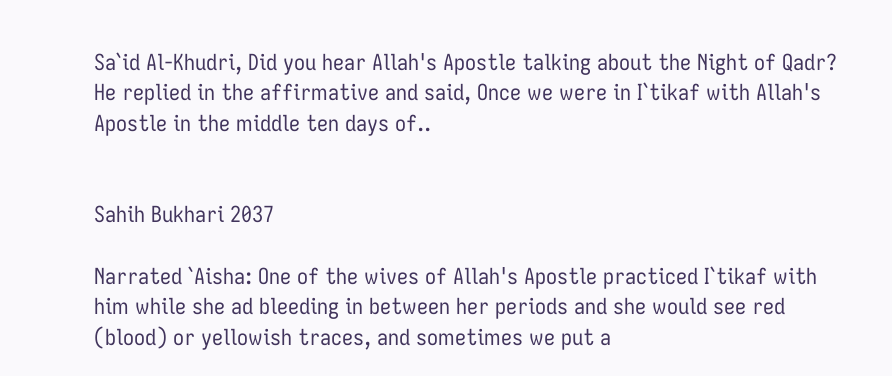Sa`id Al-Khudri, Did you hear Allah's Apostle talking about the Night of Qadr? He replied in the affirmative and said, Once we were in I`tikaf with Allah's Apostle in the middle ten days of..


Sahih Bukhari 2037

Narrated `Aisha: One of the wives of Allah's Apostle practiced I`tikaf with him while she ad bleeding in between her periods and she would see red (blood) or yellowish traces, and sometimes we put a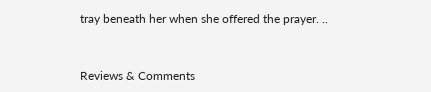tray beneath her when she offered the prayer. ..


Reviews & Comments